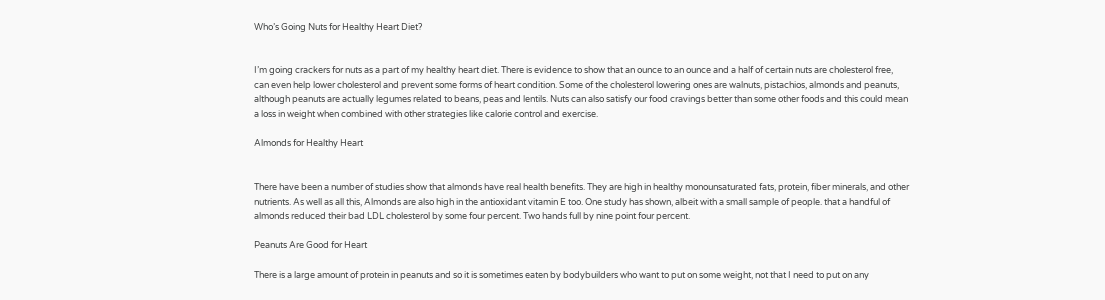Who’s Going Nuts for Healthy Heart Diet?


I’m going crackers for nuts as a part of my healthy heart diet. There is evidence to show that an ounce to an ounce and a half of certain nuts are cholesterol free, can even help lower cholesterol and prevent some forms of heart condition. Some of the cholesterol lowering ones are walnuts, pistachios, almonds and peanuts, although peanuts are actually legumes related to beans, peas and lentils. Nuts can also satisfy our food cravings better than some other foods and this could mean a loss in weight when combined with other strategies like calorie control and exercise.

Almonds for Healthy Heart


There have been a number of studies show that almonds have real health benefits. They are high in healthy monounsaturated fats, protein, fiber minerals, and other nutrients. As well as all this, Almonds are also high in the antioxidant vitamin E too. One study has shown, albeit with a small sample of people. that a handful of almonds reduced their bad LDL cholesterol by some four percent. Two hands full by nine point four percent.

Peanuts Are Good for Heart

There is a large amount of protein in peanuts and so it is sometimes eaten by bodybuilders who want to put on some weight, not that I need to put on any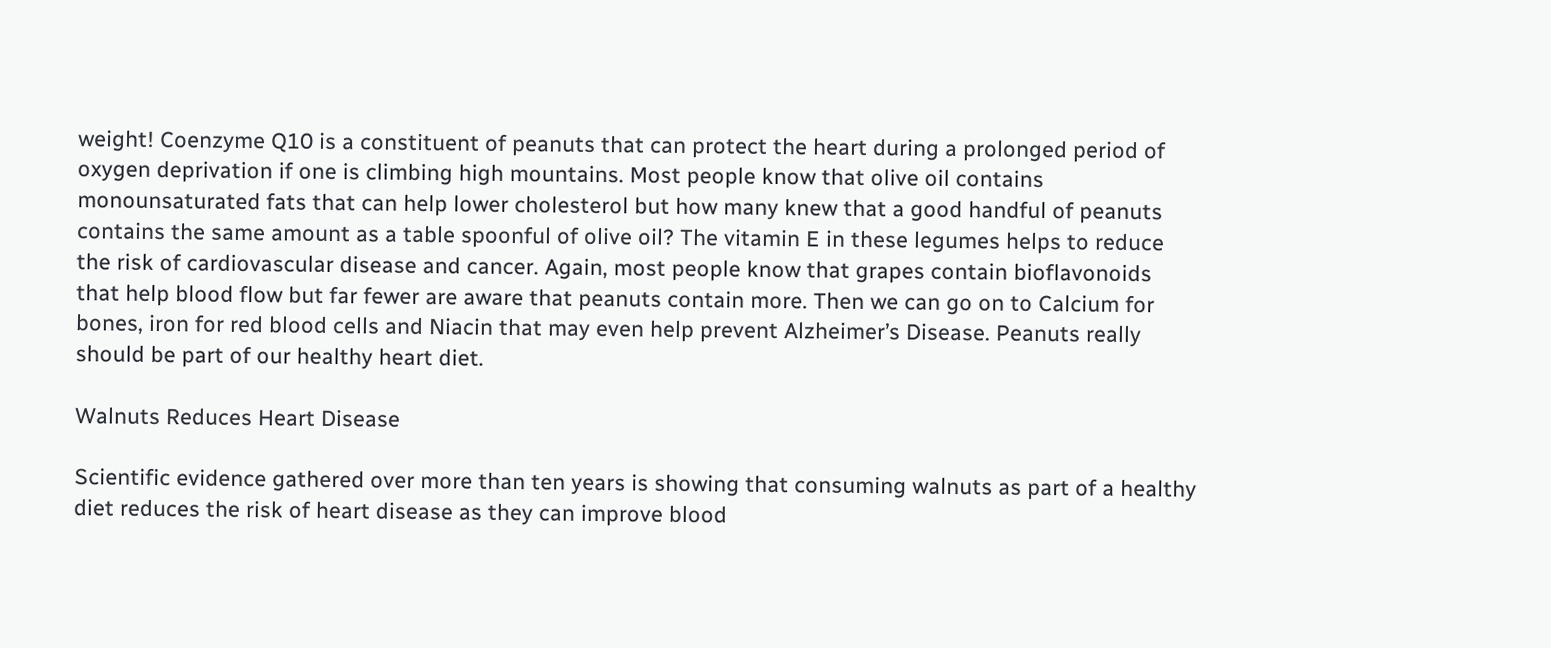weight! Coenzyme Q10 is a constituent of peanuts that can protect the heart during a prolonged period of oxygen deprivation if one is climbing high mountains. Most people know that olive oil contains monounsaturated fats that can help lower cholesterol but how many knew that a good handful of peanuts contains the same amount as a table spoonful of olive oil? The vitamin E in these legumes helps to reduce the risk of cardiovascular disease and cancer. Again, most people know that grapes contain bioflavonoids that help blood flow but far fewer are aware that peanuts contain more. Then we can go on to Calcium for bones, iron for red blood cells and Niacin that may even help prevent Alzheimer’s Disease. Peanuts really should be part of our healthy heart diet.

Walnuts Reduces Heart Disease

Scientific evidence gathered over more than ten years is showing that consuming walnuts as part of a healthy diet reduces the risk of heart disease as they can improve blood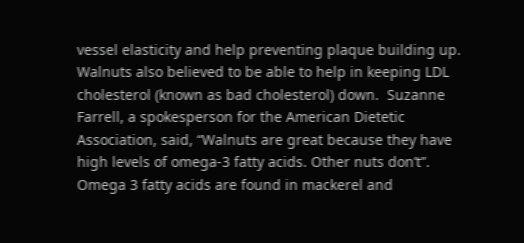vessel elasticity and help preventing plaque building up. Walnuts also believed to be able to help in keeping LDL cholesterol (known as bad cholesterol) down.  Suzanne Farrell, a spokesperson for the American Dietetic Association, said, “Walnuts are great because they have high levels of omega-3 fatty acids. Other nuts don’t”. Omega 3 fatty acids are found in mackerel and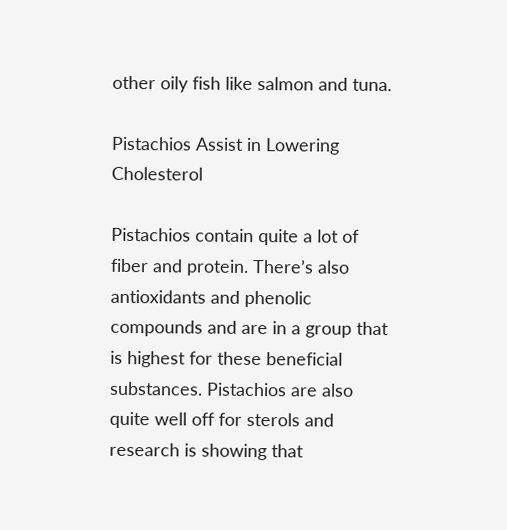other oily fish like salmon and tuna.

Pistachios Assist in Lowering Cholesterol

Pistachios contain quite a lot of fiber and protein. There’s also antioxidants and phenolic compounds and are in a group that is highest for these beneficial substances. Pistachios are also quite well off for sterols and research is showing that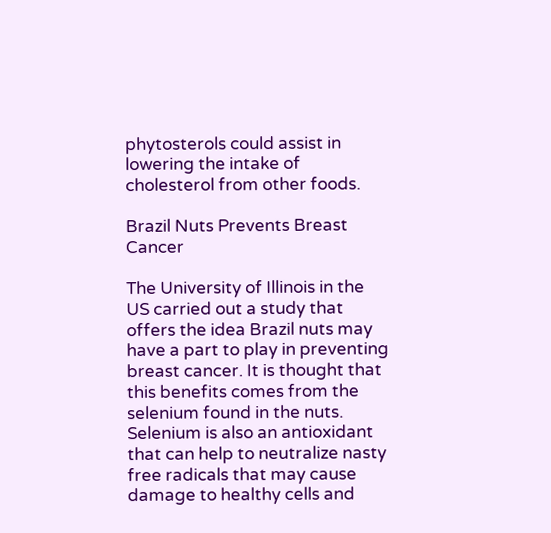phytosterols could assist in lowering the intake of cholesterol from other foods.

Brazil Nuts Prevents Breast Cancer

The University of Illinois in the US carried out a study that offers the idea Brazil nuts may have a part to play in preventing breast cancer. It is thought that this benefits comes from the selenium found in the nuts. Selenium is also an antioxidant that can help to neutralize nasty free radicals that may cause damage to healthy cells and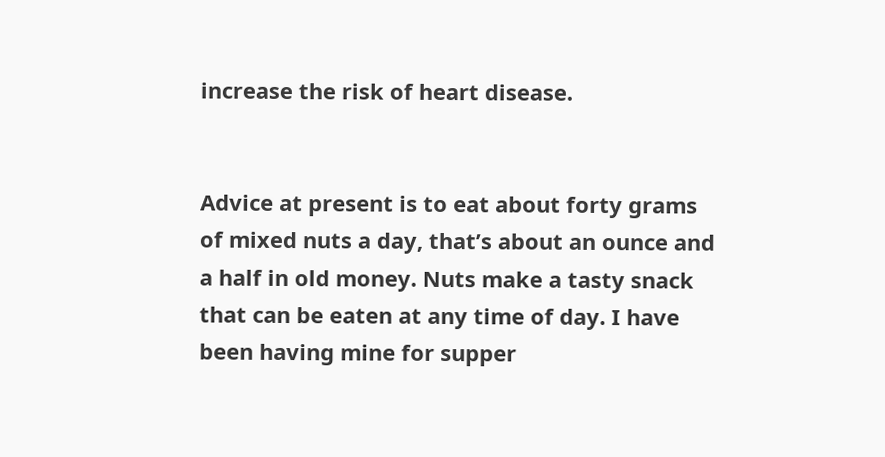increase the risk of heart disease.


Advice at present is to eat about forty grams of mixed nuts a day, that’s about an ounce and a half in old money. Nuts make a tasty snack that can be eaten at any time of day. I have been having mine for supper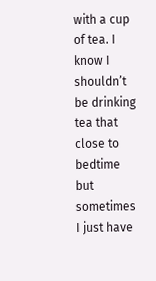with a cup of tea. I know I shouldn’t be drinking tea that close to bedtime but sometimes I just have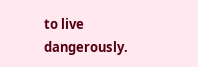to live dangerously.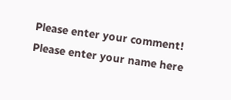Please enter your comment!
Please enter your name here